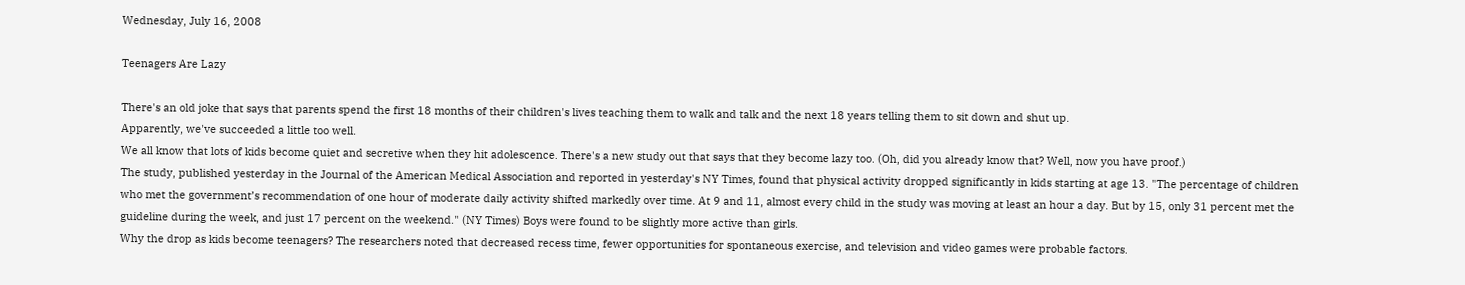Wednesday, July 16, 2008

Teenagers Are Lazy

There's an old joke that says that parents spend the first 18 months of their children's lives teaching them to walk and talk and the next 18 years telling them to sit down and shut up.
Apparently, we've succeeded a little too well.
We all know that lots of kids become quiet and secretive when they hit adolescence. There's a new study out that says that they become lazy too. (Oh, did you already know that? Well, now you have proof.)
The study, published yesterday in the Journal of the American Medical Association and reported in yesterday's NY Times, found that physical activity dropped significantly in kids starting at age 13. "The percentage of children who met the government’s recommendation of one hour of moderate daily activity shifted markedly over time. At 9 and 11, almost every child in the study was moving at least an hour a day. But by 15, only 31 percent met the guideline during the week, and just 17 percent on the weekend." (NY Times) Boys were found to be slightly more active than girls.
Why the drop as kids become teenagers? The researchers noted that decreased recess time, fewer opportunities for spontaneous exercise, and television and video games were probable factors.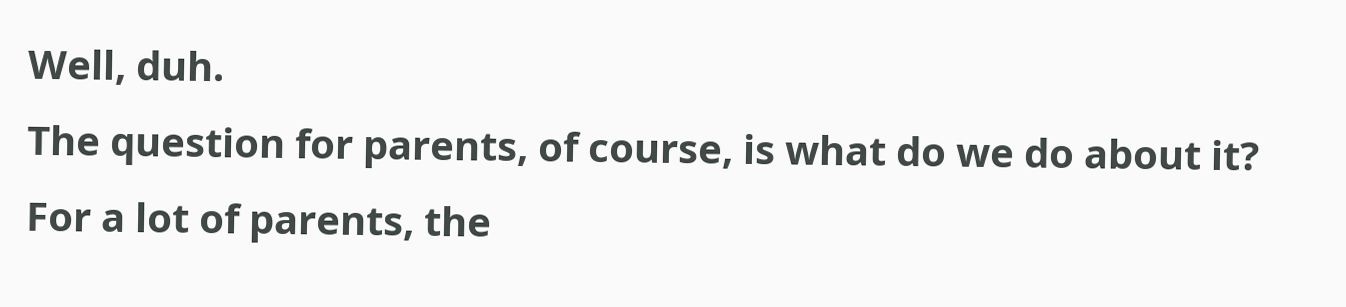Well, duh.
The question for parents, of course, is what do we do about it? For a lot of parents, the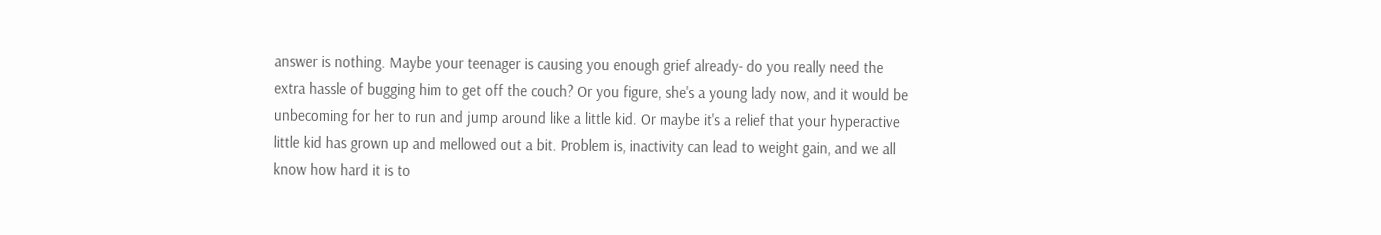answer is nothing. Maybe your teenager is causing you enough grief already- do you really need the extra hassle of bugging him to get off the couch? Or you figure, she's a young lady now, and it would be unbecoming for her to run and jump around like a little kid. Or maybe it's a relief that your hyperactive little kid has grown up and mellowed out a bit. Problem is, inactivity can lead to weight gain, and we all know how hard it is to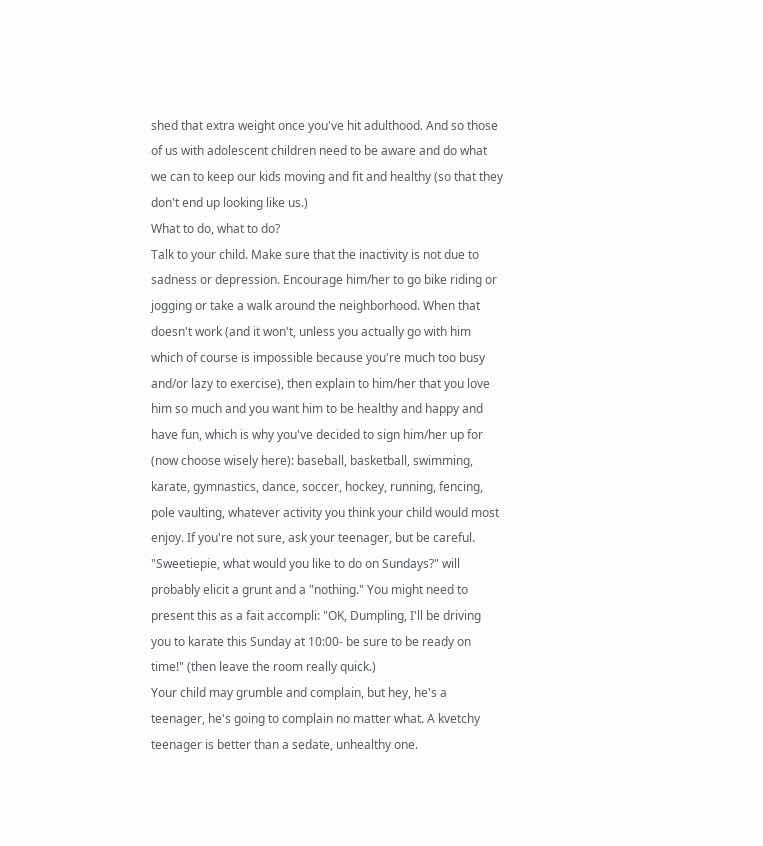shed that extra weight once you've hit adulthood. And so those of us with adolescent children need to be aware and do what we can to keep our kids moving and fit and healthy (so that they don't end up looking like us.)
What to do, what to do?
Talk to your child. Make sure that the inactivity is not due to sadness or depression. Encourage him/her to go bike riding or jogging or take a walk around the neighborhood. When that doesn't work (and it won't, unless you actually go with him which of course is impossible because you're much too busy and/or lazy to exercise), then explain to him/her that you love him so much and you want him to be healthy and happy and have fun, which is why you've decided to sign him/her up for (now choose wisely here): baseball, basketball, swimming, karate, gymnastics, dance, soccer, hockey, running, fencing, pole vaulting, whatever activity you think your child would most enjoy. If you're not sure, ask your teenager, but be careful. "Sweetiepie, what would you like to do on Sundays?" will probably elicit a grunt and a "nothing." You might need to present this as a fait accompli: "OK, Dumpling, I'll be driving you to karate this Sunday at 10:00- be sure to be ready on time!" (then leave the room really quick.)
Your child may grumble and complain, but hey, he's a teenager, he's going to complain no matter what. A kvetchy teenager is better than a sedate, unhealthy one.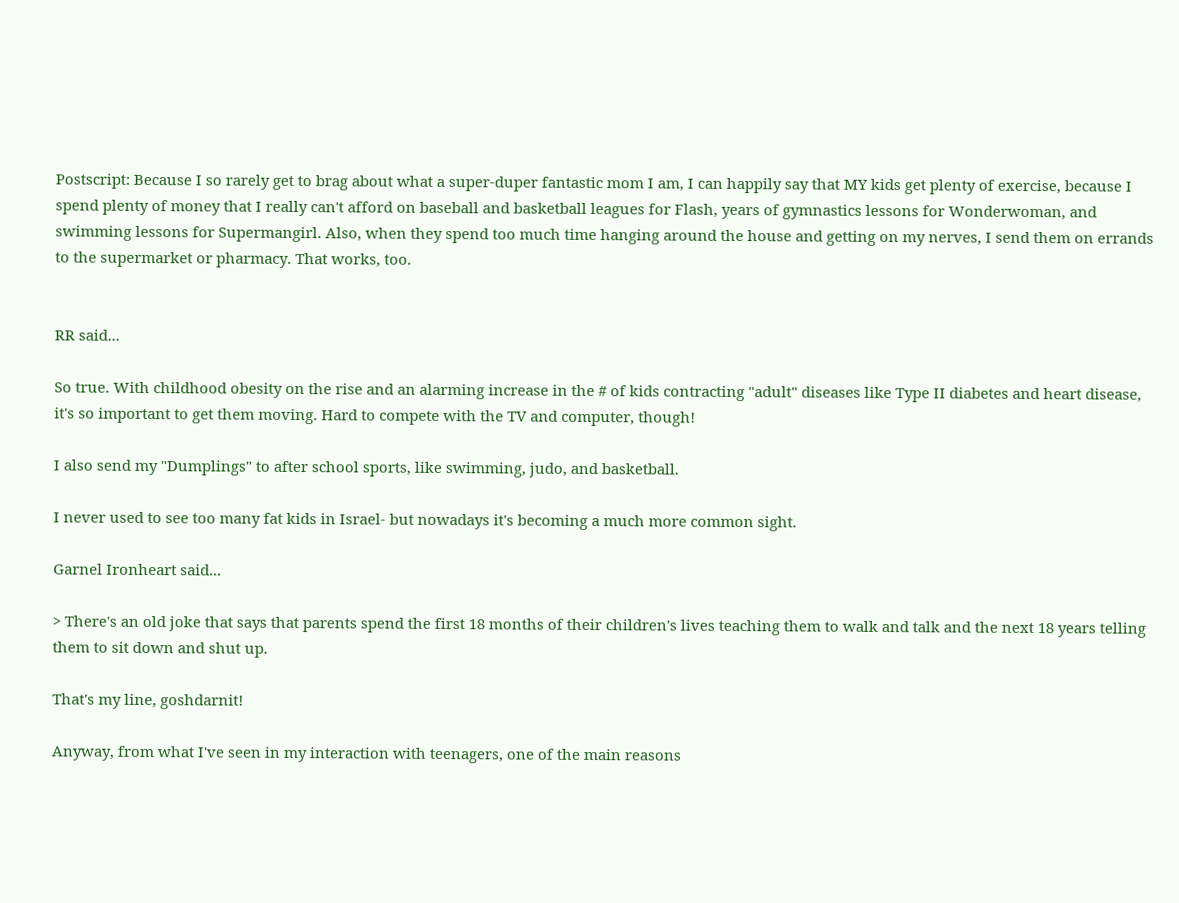Postscript: Because I so rarely get to brag about what a super-duper fantastic mom I am, I can happily say that MY kids get plenty of exercise, because I spend plenty of money that I really can't afford on baseball and basketball leagues for Flash, years of gymnastics lessons for Wonderwoman, and swimming lessons for Supermangirl. Also, when they spend too much time hanging around the house and getting on my nerves, I send them on errands to the supermarket or pharmacy. That works, too.


RR said...

So true. With childhood obesity on the rise and an alarming increase in the # of kids contracting "adult" diseases like Type II diabetes and heart disease, it's so important to get them moving. Hard to compete with the TV and computer, though!

I also send my "Dumplings" to after school sports, like swimming, judo, and basketball.

I never used to see too many fat kids in Israel- but nowadays it's becoming a much more common sight.

Garnel Ironheart said...

> There's an old joke that says that parents spend the first 18 months of their children's lives teaching them to walk and talk and the next 18 years telling them to sit down and shut up.

That's my line, goshdarnit!

Anyway, from what I've seen in my interaction with teenagers, one of the main reasons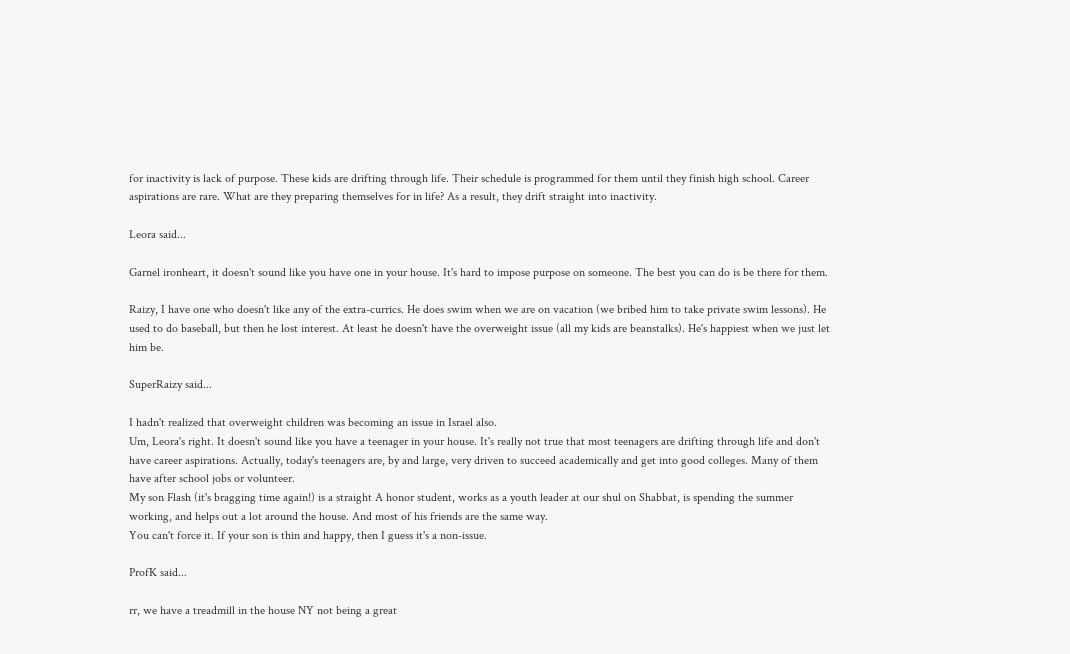for inactivity is lack of purpose. These kids are drifting through life. Their schedule is programmed for them until they finish high school. Career aspirations are rare. What are they preparing themselves for in life? As a result, they drift straight into inactivity.

Leora said...

Garnel ironheart, it doesn't sound like you have one in your house. It's hard to impose purpose on someone. The best you can do is be there for them.

Raizy, I have one who doesn't like any of the extra-currics. He does swim when we are on vacation (we bribed him to take private swim lessons). He used to do baseball, but then he lost interest. At least he doesn't have the overweight issue (all my kids are beanstalks). He's happiest when we just let him be.

SuperRaizy said...

I hadn't realized that overweight children was becoming an issue in Israel also.
Um, Leora's right. It doesn't sound like you have a teenager in your house. It's really not true that most teenagers are drifting through life and don't have career aspirations. Actually, today's teenagers are, by and large, very driven to succeed academically and get into good colleges. Many of them have after school jobs or volunteer.
My son Flash (it's bragging time again!) is a straight A honor student, works as a youth leader at our shul on Shabbat, is spending the summer working, and helps out a lot around the house. And most of his friends are the same way.
You can't force it. If your son is thin and happy, then I guess it's a non-issue.

ProfK said...

rr, we have a treadmill in the house NY not being a great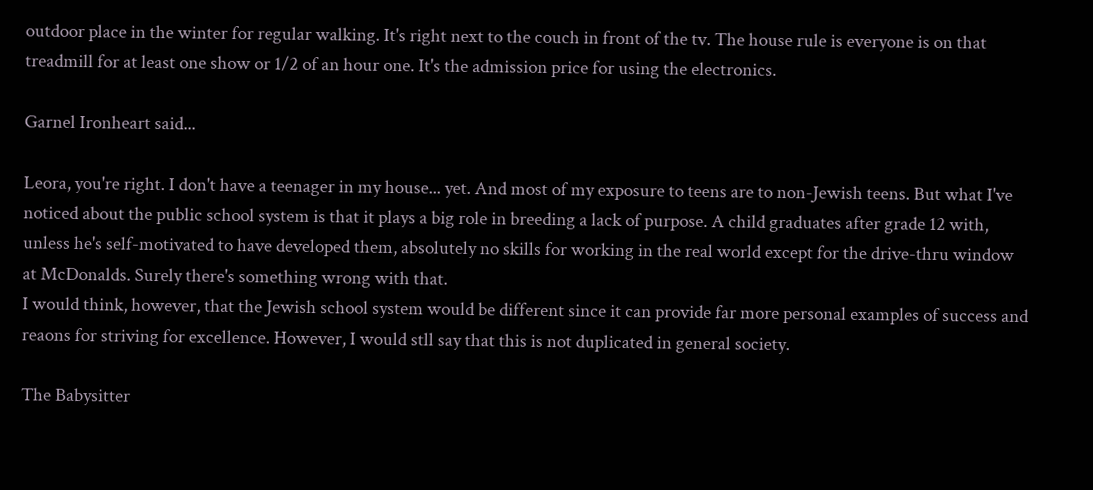outdoor place in the winter for regular walking. It's right next to the couch in front of the tv. The house rule is everyone is on that treadmill for at least one show or 1/2 of an hour one. It's the admission price for using the electronics.

Garnel Ironheart said...

Leora, you're right. I don't have a teenager in my house... yet. And most of my exposure to teens are to non-Jewish teens. But what I've noticed about the public school system is that it plays a big role in breeding a lack of purpose. A child graduates after grade 12 with, unless he's self-motivated to have developed them, absolutely no skills for working in the real world except for the drive-thru window at McDonalds. Surely there's something wrong with that.
I would think, however, that the Jewish school system would be different since it can provide far more personal examples of success and reaons for striving for excellence. However, I would stll say that this is not duplicated in general society.

The Babysitter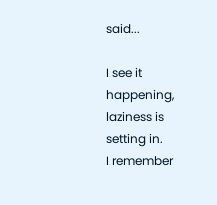said...

I see it happening, laziness is setting in.
I remember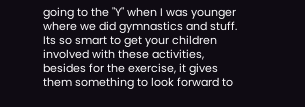going to the "Y" when I was younger where we did gymnastics and stuff.
Its so smart to get your children involved with these activities, besides for the exercise, it gives them something to look forward to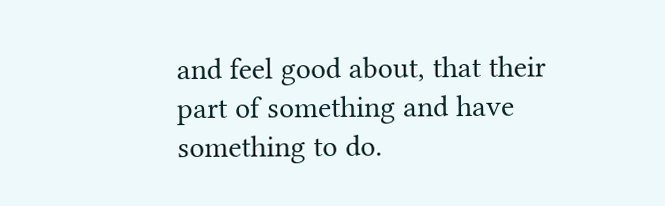and feel good about, that their part of something and have something to do.